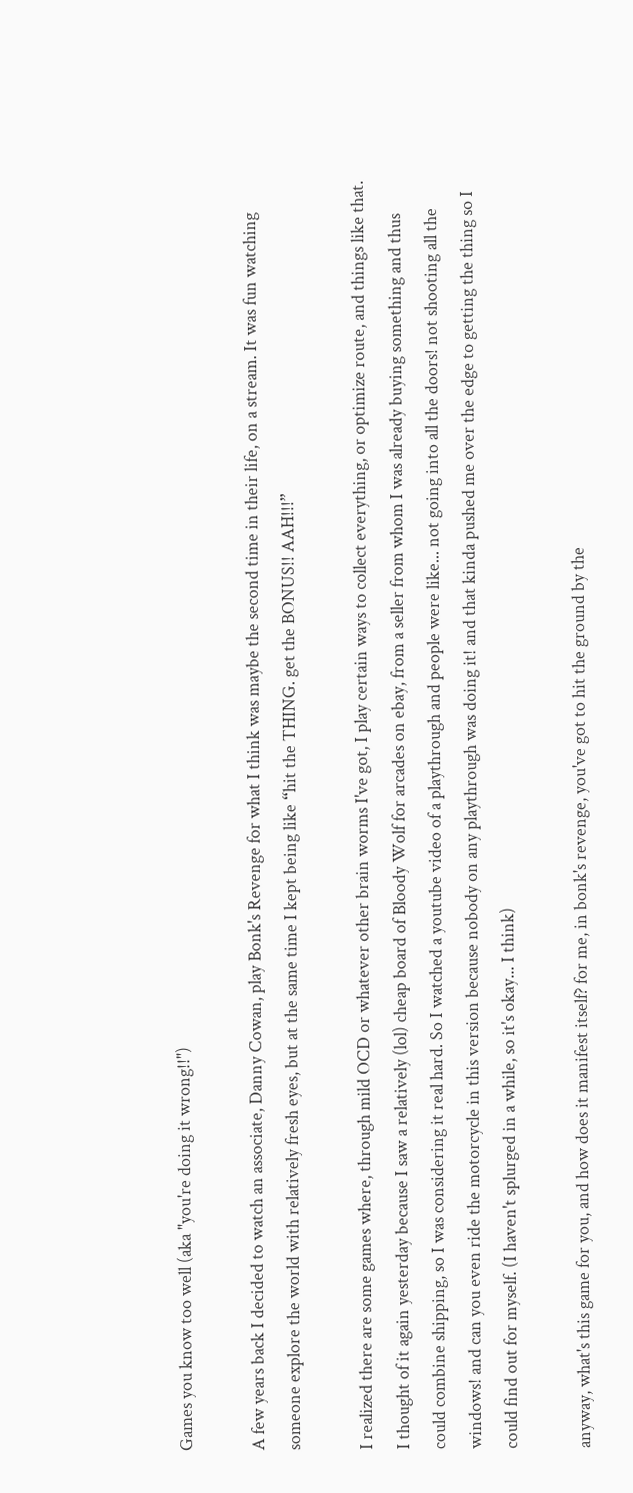Games you know too well (aka "you're doing it wrong!!")

A few years back I decided to watch an associate, Danny Cowan, play Bonk's Revenge for what I think was maybe the second time in their life, on a stream. It was fun watching someone explore the world with relatively fresh eyes, but at the same time I kept being like “hit the THING. get the BONUS!! AAH!!!”

I realized there are some games where, through mild OCD or whatever other brain worms I've got, I play certain ways to collect everything, or optimize route, and things like that. I thought of it again yesterday because I saw a relatively (lol) cheap board of Bloody Wolf for arcades on ebay, from a seller from whom I was already buying something and thus could combine shipping, so I was considering it real hard. So I watched a youtube video of a playthrough and people were like... not going into all the doors! not shooting all the windows! and can you even ride the motorcycle in this version because nobody on any playthrough was doing it! and that kinda pushed me over the edge to getting the thing so I could find out for myself. (I haven't splurged in a while, so it's okay... I think)

anyway, what's this game for you, and how does it manifest itself? for me, in bonk's revenge, you've got to hit the ground by the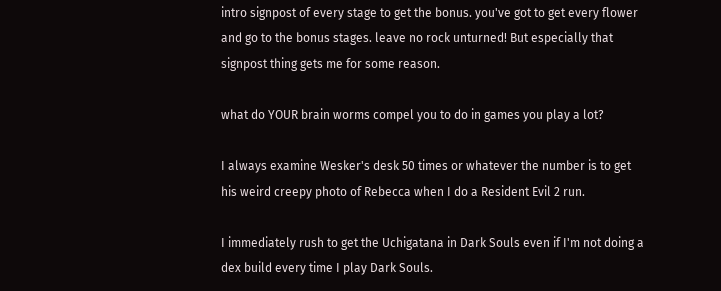intro signpost of every stage to get the bonus. you've got to get every flower and go to the bonus stages. leave no rock unturned! But especially that signpost thing gets me for some reason.

what do YOUR brain worms compel you to do in games you play a lot?

I always examine Wesker's desk 50 times or whatever the number is to get his weird creepy photo of Rebecca when I do a Resident Evil 2 run.

I immediately rush to get the Uchigatana in Dark Souls even if I'm not doing a dex build every time I play Dark Souls.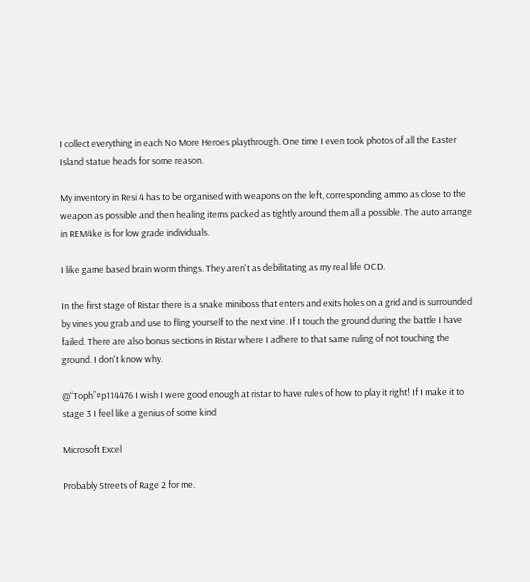I collect everything in each No More Heroes playthrough. One time I even took photos of all the Easter Island statue heads for some reason.

My inventory in Resi 4 has to be organised with weapons on the left, corresponding ammo as close to the weapon as possible and then healing items packed as tightly around them all a possible. The auto arrange in REM4ke is for low grade individuals.

I like game based brain worm things. They aren't as debilitating as my real life OCD.

In the first stage of Ristar there is a snake miniboss that enters and exits holes on a grid and is surrounded by vines you grab and use to fling yourself to the next vine. If I touch the ground during the battle I have failed. There are also bonus sections in Ristar where I adhere to that same ruling of not touching the ground. I don't know why.

@“Toph”#p114476 I wish I were good enough at ristar to have rules of how to play it right! If I make it to stage 3 I feel like a genius of some kind

Microsoft Excel

Probably Streets of Rage 2 for me.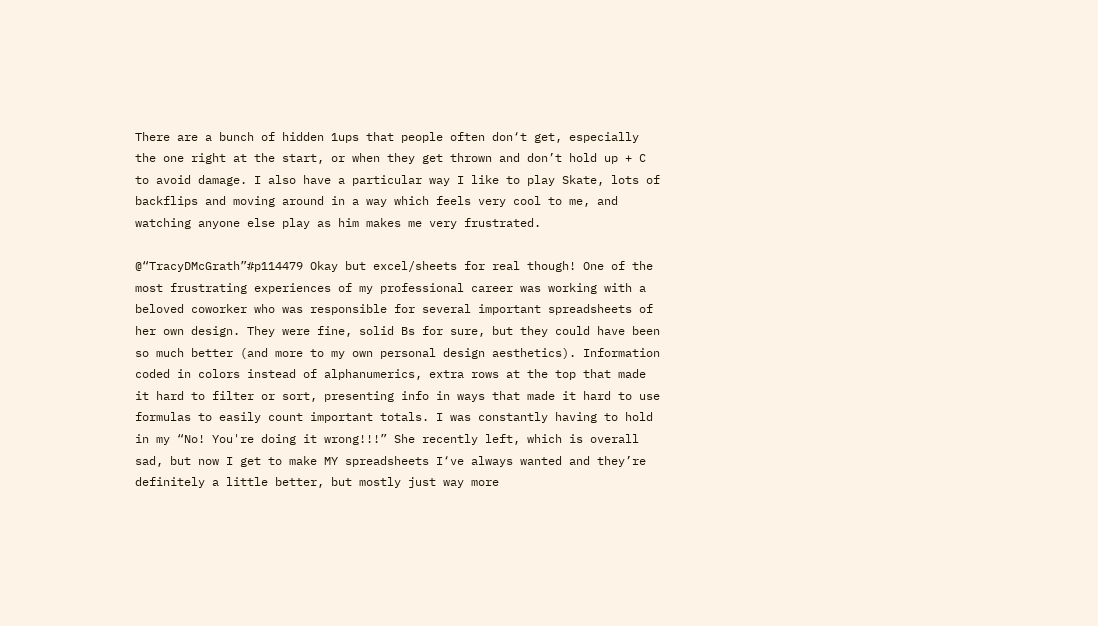There are a bunch of hidden 1ups that people often don‘t get, especially the one right at the start, or when they get thrown and don’t hold up + C to avoid damage. I also have a particular way I like to play Skate, lots of backflips and moving around in a way which feels very cool to me, and watching anyone else play as him makes me very frustrated.

@“TracyDMcGrath”#p114479 Okay but excel/sheets for real though! One of the most frustrating experiences of my professional career was working with a beloved coworker who was responsible for several important spreadsheets of her own design. They were fine, solid Bs for sure, but they could have been so much better (and more to my own personal design aesthetics). Information coded in colors instead of alphanumerics, extra rows at the top that made it hard to filter or sort, presenting info in ways that made it hard to use formulas to easily count important totals. I was constantly having to hold in my “No! You're doing it wrong!!!” She recently left, which is overall sad, but now I get to make MY spreadsheets I‘ve always wanted and they’re definitely a little better, but mostly just way more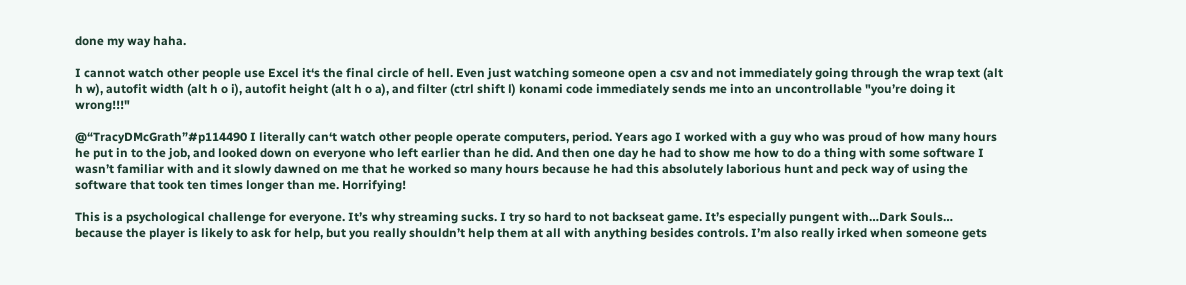done my way haha.

I cannot watch other people use Excel it‘s the final circle of hell. Even just watching someone open a csv and not immediately going through the wrap text (alt h w), autofit width (alt h o i), autofit height (alt h o a), and filter (ctrl shift l) konami code immediately sends me into an uncontrollable "you’re doing it wrong!!!"

@“TracyDMcGrath”#p114490 I literally can‘t watch other people operate computers, period. Years ago I worked with a guy who was proud of how many hours he put in to the job, and looked down on everyone who left earlier than he did. And then one day he had to show me how to do a thing with some software I wasn’t familiar with and it slowly dawned on me that he worked so many hours because he had this absolutely laborious hunt and peck way of using the software that took ten times longer than me. Horrifying!

This is a psychological challenge for everyone. It’s why streaming sucks. I try so hard to not backseat game. It’s especially pungent with…Dark Souls… because the player is likely to ask for help, but you really shouldn’t help them at all with anything besides controls. I’m also really irked when someone gets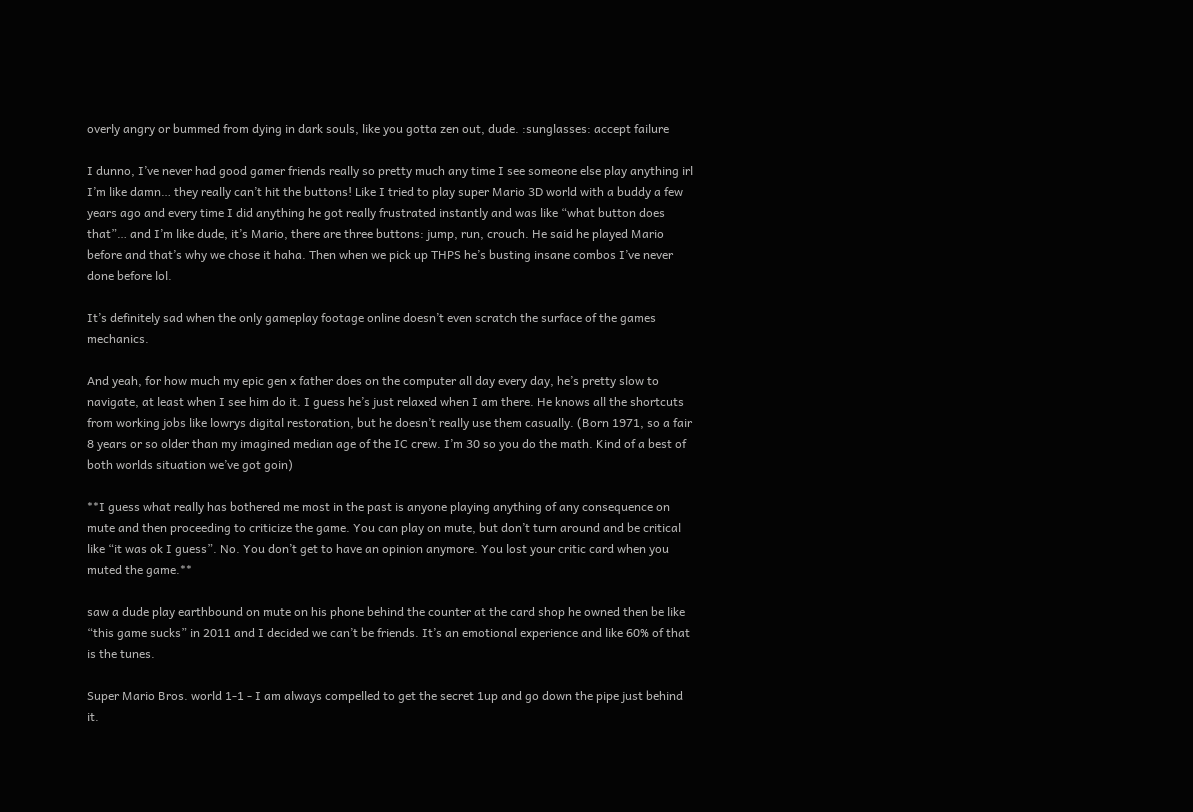overly angry or bummed from dying in dark souls, like you gotta zen out, dude. :sunglasses: accept failure

I dunno, I’ve never had good gamer friends really so pretty much any time I see someone else play anything irl I’m like damn… they really can’t hit the buttons! Like I tried to play super Mario 3D world with a buddy a few years ago and every time I did anything he got really frustrated instantly and was like “what button does that”… and I’m like dude, it’s Mario, there are three buttons: jump, run, crouch. He said he played Mario before and that’s why we chose it haha. Then when we pick up THPS he’s busting insane combos I’ve never done before lol.

It’s definitely sad when the only gameplay footage online doesn’t even scratch the surface of the games mechanics.

And yeah, for how much my epic gen x father does on the computer all day every day, he’s pretty slow to navigate, at least when I see him do it. I guess he’s just relaxed when I am there. He knows all the shortcuts from working jobs like lowrys digital restoration, but he doesn’t really use them casually. (Born 1971, so a fair 8 years or so older than my imagined median age of the IC crew. I’m 30 so you do the math. Kind of a best of both worlds situation we’ve got goin)

**I guess what really has bothered me most in the past is anyone playing anything of any consequence on mute and then proceeding to criticize the game. You can play on mute, but don’t turn around and be critical like “it was ok I guess”. No. You don’t get to have an opinion anymore. You lost your critic card when you muted the game.**

saw a dude play earthbound on mute on his phone behind the counter at the card shop he owned then be like “this game sucks” in 2011 and I decided we can’t be friends. It’s an emotional experience and like 60% of that is the tunes.

Super Mario Bros. world 1-1 - I am always compelled to get the secret 1up and go down the pipe just behind it.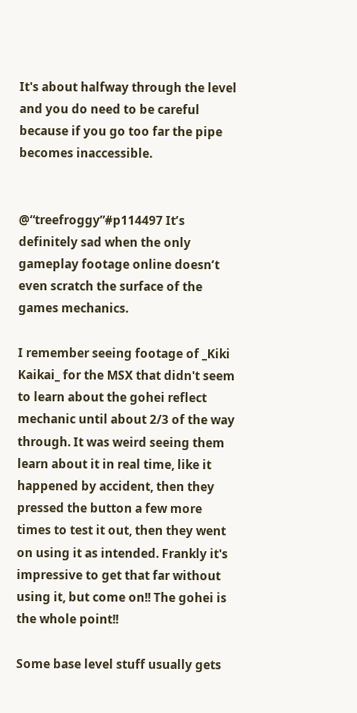It's about halfway through the level and you do need to be careful because if you go too far the pipe becomes inaccessible.


@“treefroggy”#p114497 It’s definitely sad when the only gameplay footage online doesn’t even scratch the surface of the games mechanics.

I remember seeing footage of _Kiki Kaikai_ for the MSX that didn't seem to learn about the gohei reflect mechanic until about 2/3 of the way through. It was weird seeing them learn about it in real time, like it happened by accident, then they pressed the button a few more times to test it out, then they went on using it as intended. Frankly it's impressive to get that far without using it, but come on!! The gohei is the whole point!!

Some base level stuff usually gets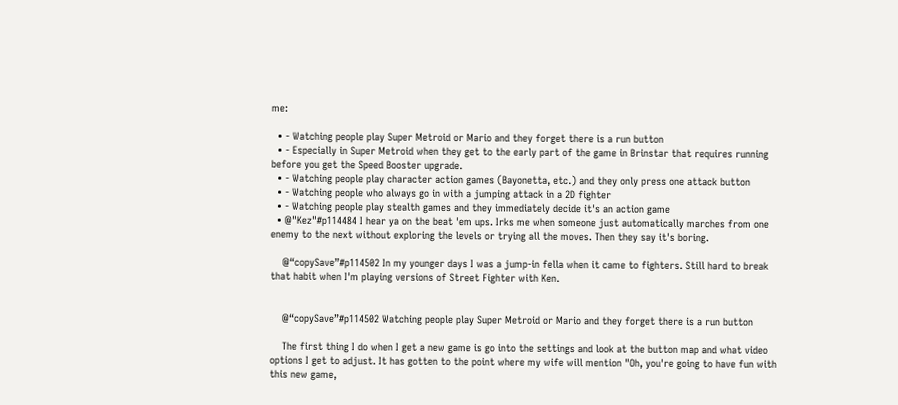me:

  • - Watching people play Super Metroid or Mario and they forget there is a run button
  • - Especially in Super Metroid when they get to the early part of the game in Brinstar that requires running before you get the Speed Booster upgrade.
  • - Watching people play character action games (Bayonetta, etc.) and they only press one attack button
  • - Watching people who always go in with a jumping attack in a 2D fighter
  • - Watching people play stealth games and they immediately decide it's an action game
  • @"Kez"#p114484 I hear ya on the beat 'em ups. Irks me when someone just automatically marches from one enemy to the next without exploring the levels or trying all the moves. Then they say it's boring.

    @“copySave”#p114502 In my younger days I was a jump-in fella when it came to fighters. Still hard to break that habit when I'm playing versions of Street Fighter with Ken.


    @“copySave”#p114502 Watching people play Super Metroid or Mario and they forget there is a run button

    The first thing I do when I get a new game is go into the settings and look at the button map and what video options I get to adjust. It has gotten to the point where my wife will mention "Oh, you're going to have fun with this new game,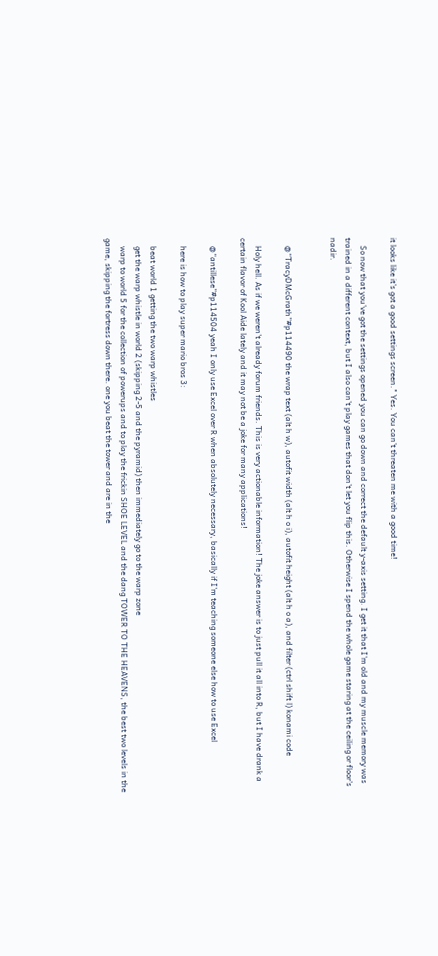it looks like it's got a good settings screen." Yes. You can't threaten me with a good time!

    So now that you've got the settings opened you can go down and correct the default y-axis setting. I get it that I'm old and my muscle memory was trained in a different context, but I also can't play games that don't let you flip this. Otherwise I spend the whole game staring at the ceiling or floor's nadir.


    @“TracyDMcGrath”#p114490 the wrap text (alt h w), autofit width (alt h o i), autofit height (alt h o a), and filter (ctrl shift l) konami code

    Holy hell. As if we weren't already forum friends. This is very actionable information! The joke answer is to just pull it all into R, but I have drank a certain flavor of Kool Aide lately and it may not be a joke for many applications!

    @“antillese”#p114504 yeah I only use Excel over R when absolutely necessary, basically if I'm teaching someone else how to use Excel

    here is how to play super mario bros 3:

    beat world 1 getting the two warp whistles
    get the warp whistle in world 2 (skipping 2-5 and the pyramid) then immediately go to the warp zone
    warp to world 5 for the collection of powerups and to play the frickin SHOE LEVEL and the dang TOWER TO THE HEAVENS, the best two levels in the game, skipping the fortress down there. one you beat the tower and are in the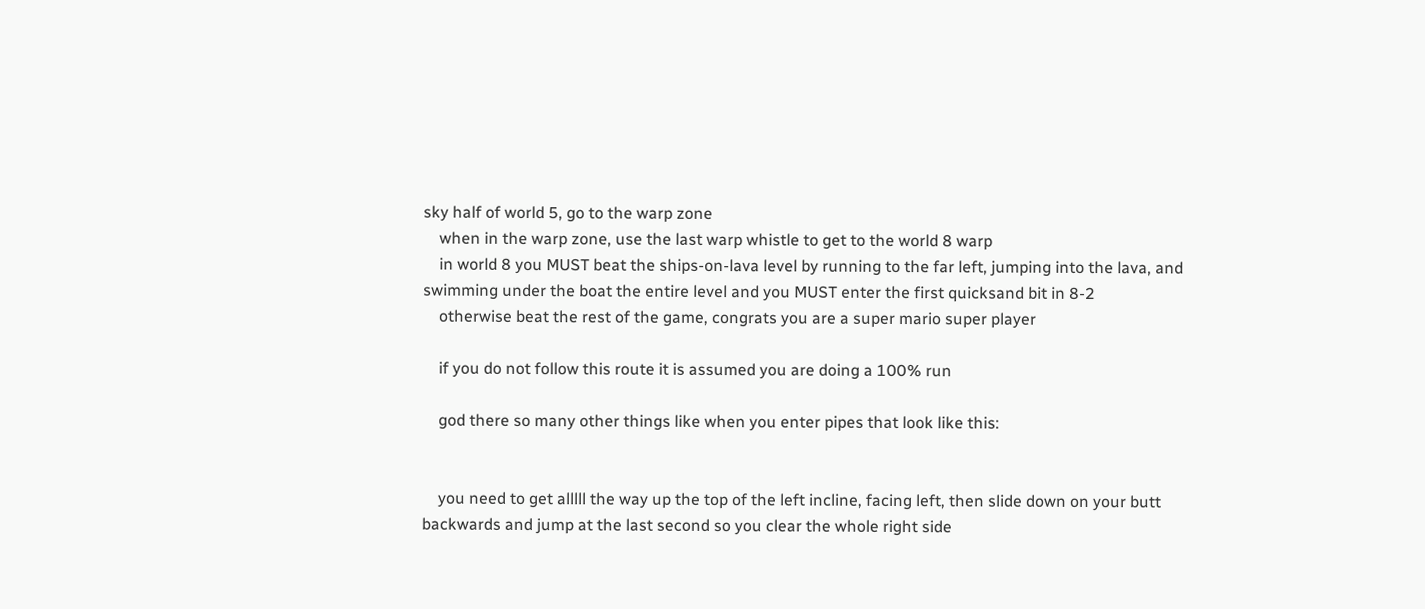sky half of world 5, go to the warp zone
    when in the warp zone, use the last warp whistle to get to the world 8 warp
    in world 8 you MUST beat the ships-on-lava level by running to the far left, jumping into the lava, and swimming under the boat the entire level and you MUST enter the first quicksand bit in 8-2
    otherwise beat the rest of the game, congrats you are a super mario super player

    if you do not follow this route it is assumed you are doing a 100% run

    god there so many other things like when you enter pipes that look like this:


    you need to get alllll the way up the top of the left incline, facing left, then slide down on your butt backwards and jump at the last second so you clear the whole right side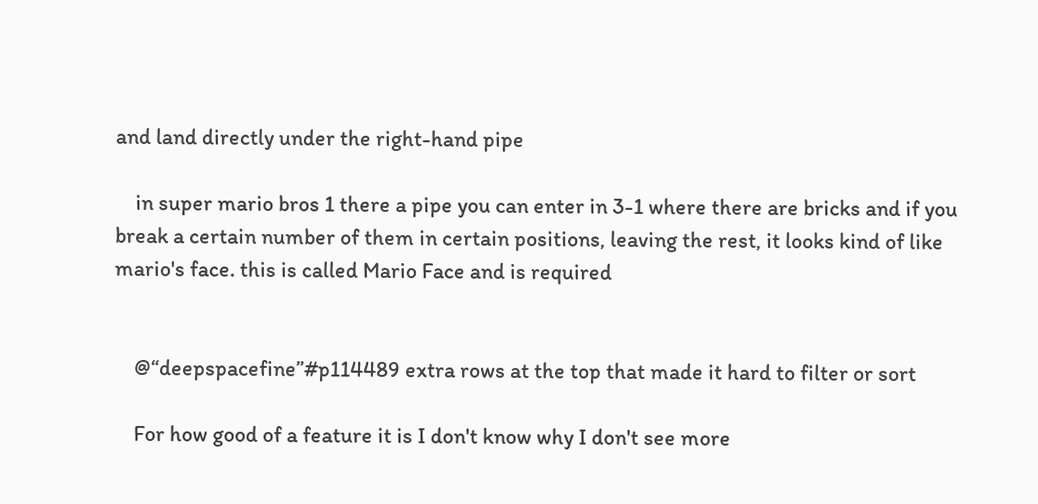and land directly under the right-hand pipe

    in super mario bros 1 there a pipe you can enter in 3-1 where there are bricks and if you break a certain number of them in certain positions, leaving the rest, it looks kind of like mario's face. this is called Mario Face and is required


    @“deepspacefine”#p114489 extra rows at the top that made it hard to filter or sort

    For how good of a feature it is I don't know why I don't see more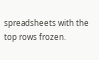spreadsheets with the top rows frozen.